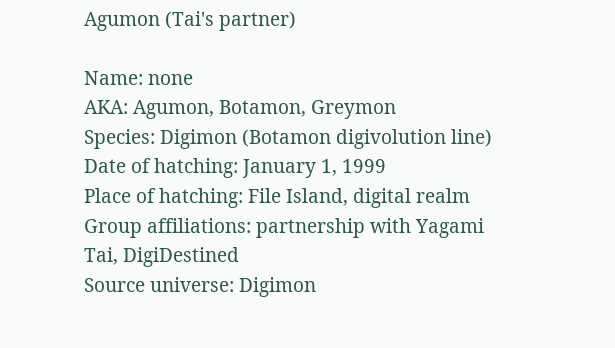Agumon (Tai's partner)

Name: none
AKA: Agumon, Botamon, Greymon
Species: Digimon (Botamon digivolution line)
Date of hatching: January 1, 1999
Place of hatching: File Island, digital realm
Group affiliations: partnership with Yagami Tai, DigiDestined
Source universe: Digimon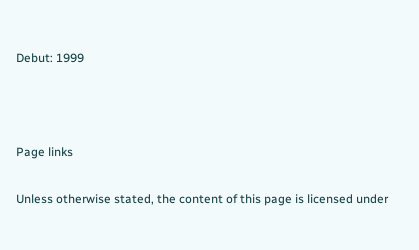Debut: 1999



Page links

Unless otherwise stated, the content of this page is licensed under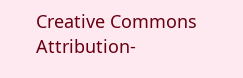Creative Commons Attribution-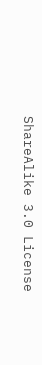ShareAlike 3.0 License